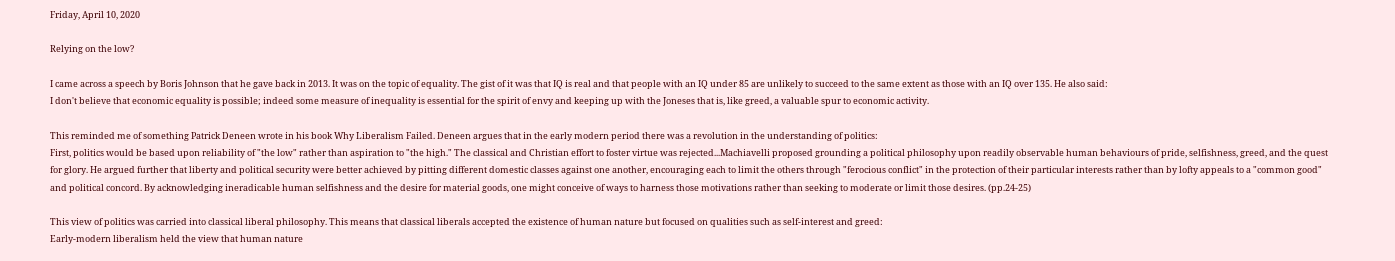Friday, April 10, 2020

Relying on the low?

I came across a speech by Boris Johnson that he gave back in 2013. It was on the topic of equality. The gist of it was that IQ is real and that people with an IQ under 85 are unlikely to succeed to the same extent as those with an IQ over 135. He also said:
I don't believe that economic equality is possible; indeed some measure of inequality is essential for the spirit of envy and keeping up with the Joneses that is, like greed, a valuable spur to economic activity.

This reminded me of something Patrick Deneen wrote in his book Why Liberalism Failed. Deneen argues that in the early modern period there was a revolution in the understanding of politics:
First, politics would be based upon reliability of "the low" rather than aspiration to "the high." The classical and Christian effort to foster virtue was rejected...Machiavelli proposed grounding a political philosophy upon readily observable human behaviours of pride, selfishness, greed, and the quest for glory. He argued further that liberty and political security were better achieved by pitting different domestic classes against one another, encouraging each to limit the others through "ferocious conflict" in the protection of their particular interests rather than by lofty appeals to a "common good" and political concord. By acknowledging ineradicable human selfishness and the desire for material goods, one might conceive of ways to harness those motivations rather than seeking to moderate or limit those desires. (pp.24-25)

This view of politics was carried into classical liberal philosophy. This means that classical liberals accepted the existence of human nature but focused on qualities such as self-interest and greed:
Early-modern liberalism held the view that human nature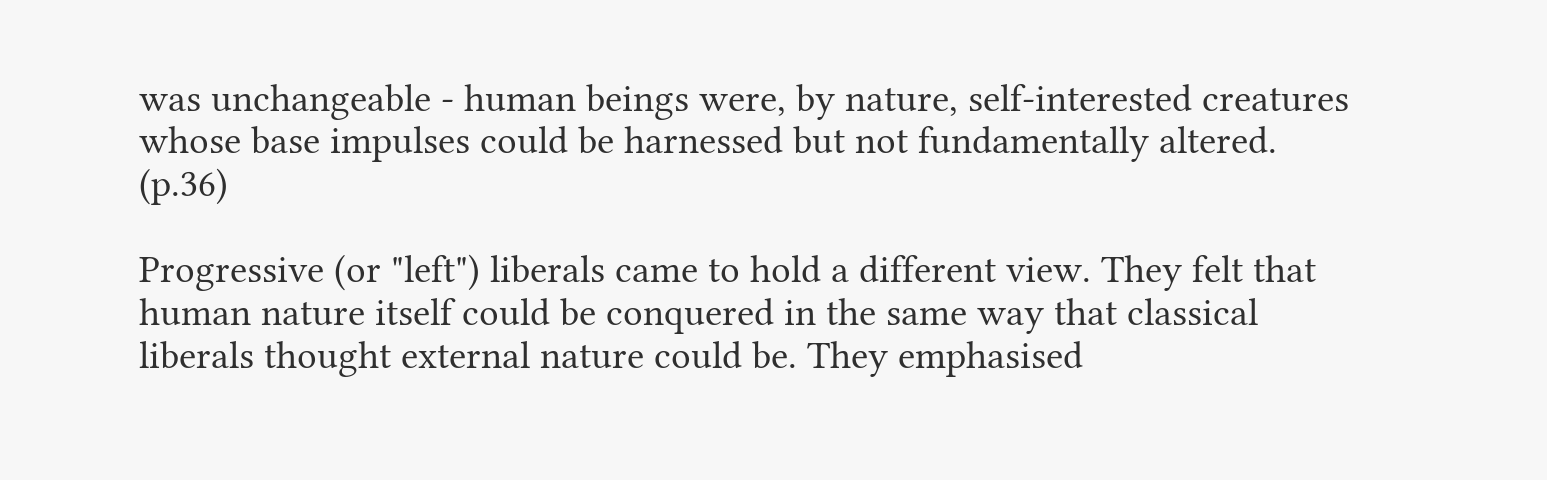was unchangeable - human beings were, by nature, self-interested creatures whose base impulses could be harnessed but not fundamentally altered. (p.36)

Progressive (or "left") liberals came to hold a different view. They felt that human nature itself could be conquered in the same way that classical liberals thought external nature could be. They emphasised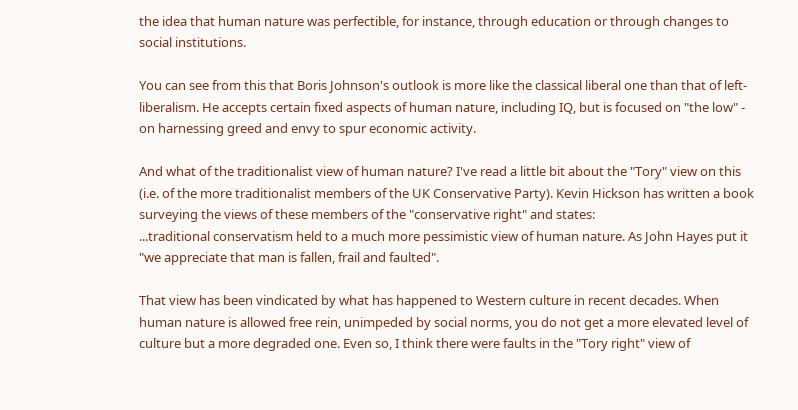the idea that human nature was perfectible, for instance, through education or through changes to social institutions.

You can see from this that Boris Johnson's outlook is more like the classical liberal one than that of left-liberalism. He accepts certain fixed aspects of human nature, including IQ, but is focused on "the low" - on harnessing greed and envy to spur economic activity.

And what of the traditionalist view of human nature? I've read a little bit about the "Tory" view on this (i.e. of the more traditionalist members of the UK Conservative Party). Kevin Hickson has written a book surveying the views of these members of the "conservative right" and states:
...traditional conservatism held to a much more pessimistic view of human nature. As John Hayes put it "we appreciate that man is fallen, frail and faulted".

That view has been vindicated by what has happened to Western culture in recent decades. When human nature is allowed free rein, unimpeded by social norms, you do not get a more elevated level of culture but a more degraded one. Even so, I think there were faults in the "Tory right" view of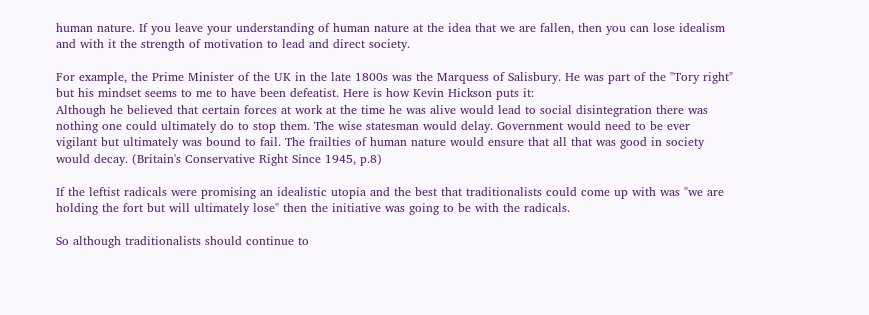human nature. If you leave your understanding of human nature at the idea that we are fallen, then you can lose idealism and with it the strength of motivation to lead and direct society.

For example, the Prime Minister of the UK in the late 1800s was the Marquess of Salisbury. He was part of the "Tory right" but his mindset seems to me to have been defeatist. Here is how Kevin Hickson puts it:
Although he believed that certain forces at work at the time he was alive would lead to social disintegration there was nothing one could ultimately do to stop them. The wise statesman would delay. Government would need to be ever vigilant but ultimately was bound to fail. The frailties of human nature would ensure that all that was good in society would decay. (Britain's Conservative Right Since 1945, p.8)

If the leftist radicals were promising an idealistic utopia and the best that traditionalists could come up with was "we are holding the fort but will ultimately lose" then the initiative was going to be with the radicals.

So although traditionalists should continue to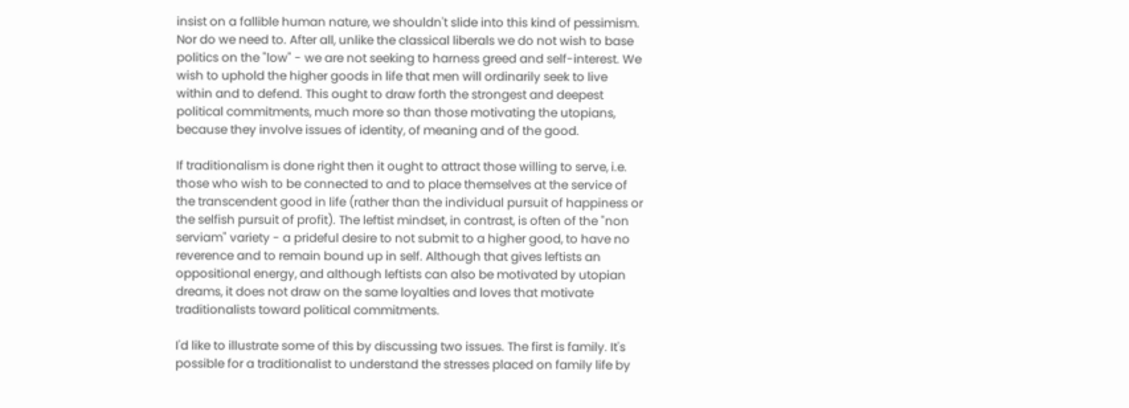insist on a fallible human nature, we shouldn't slide into this kind of pessimism. Nor do we need to. After all, unlike the classical liberals we do not wish to base politics on the "low" - we are not seeking to harness greed and self-interest. We wish to uphold the higher goods in life that men will ordinarily seek to live within and to defend. This ought to draw forth the strongest and deepest political commitments, much more so than those motivating the utopians, because they involve issues of identity, of meaning and of the good.

If traditionalism is done right then it ought to attract those willing to serve, i.e. those who wish to be connected to and to place themselves at the service of the transcendent good in life (rather than the individual pursuit of happiness or the selfish pursuit of profit). The leftist mindset, in contrast, is often of the "non serviam" variety - a prideful desire to not submit to a higher good, to have no reverence and to remain bound up in self. Although that gives leftists an oppositional energy, and although leftists can also be motivated by utopian dreams, it does not draw on the same loyalties and loves that motivate traditionalists toward political commitments.

I'd like to illustrate some of this by discussing two issues. The first is family. It's possible for a traditionalist to understand the stresses placed on family life by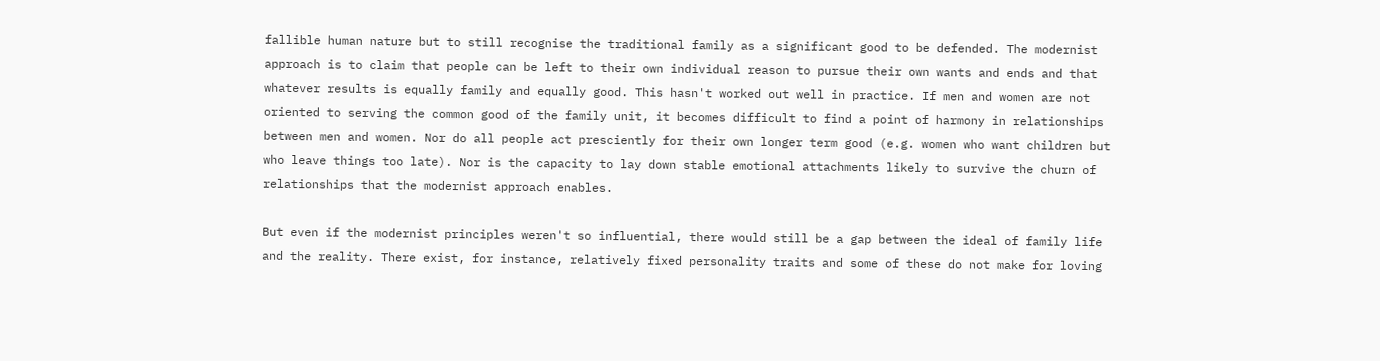fallible human nature but to still recognise the traditional family as a significant good to be defended. The modernist approach is to claim that people can be left to their own individual reason to pursue their own wants and ends and that whatever results is equally family and equally good. This hasn't worked out well in practice. If men and women are not oriented to serving the common good of the family unit, it becomes difficult to find a point of harmony in relationships between men and women. Nor do all people act presciently for their own longer term good (e.g. women who want children but who leave things too late). Nor is the capacity to lay down stable emotional attachments likely to survive the churn of relationships that the modernist approach enables.

But even if the modernist principles weren't so influential, there would still be a gap between the ideal of family life and the reality. There exist, for instance, relatively fixed personality traits and some of these do not make for loving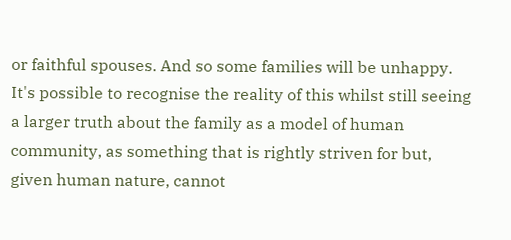or faithful spouses. And so some families will be unhappy. It's possible to recognise the reality of this whilst still seeing a larger truth about the family as a model of human community, as something that is rightly striven for but, given human nature, cannot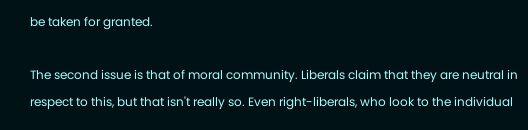be taken for granted.

The second issue is that of moral community. Liberals claim that they are neutral in respect to this, but that isn't really so. Even right-liberals, who look to the individual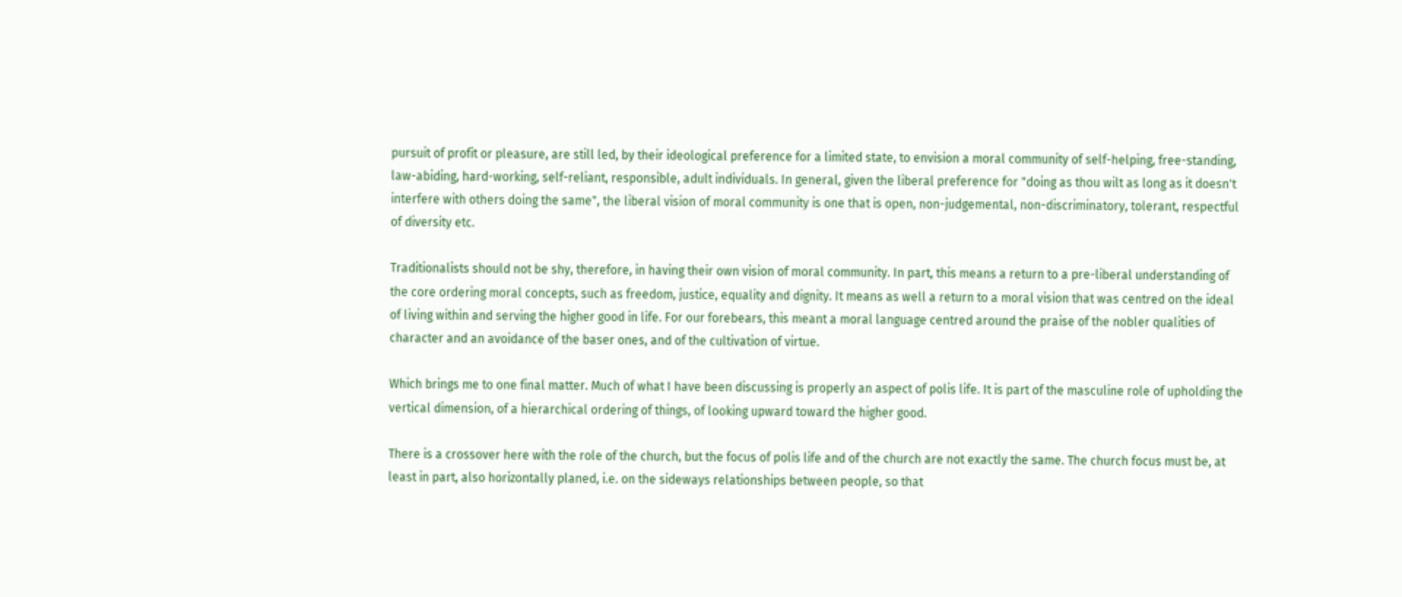pursuit of profit or pleasure, are still led, by their ideological preference for a limited state, to envision a moral community of self-helping, free-standing, law-abiding, hard-working, self-reliant, responsible, adult individuals. In general, given the liberal preference for "doing as thou wilt as long as it doesn't interfere with others doing the same", the liberal vision of moral community is one that is open, non-judgemental, non-discriminatory, tolerant, respectful of diversity etc.

Traditionalists should not be shy, therefore, in having their own vision of moral community. In part, this means a return to a pre-liberal understanding of the core ordering moral concepts, such as freedom, justice, equality and dignity. It means as well a return to a moral vision that was centred on the ideal of living within and serving the higher good in life. For our forebears, this meant a moral language centred around the praise of the nobler qualities of character and an avoidance of the baser ones, and of the cultivation of virtue.

Which brings me to one final matter. Much of what I have been discussing is properly an aspect of polis life. It is part of the masculine role of upholding the vertical dimension, of a hierarchical ordering of things, of looking upward toward the higher good.

There is a crossover here with the role of the church, but the focus of polis life and of the church are not exactly the same. The church focus must be, at least in part, also horizontally planed, i.e. on the sideways relationships between people, so that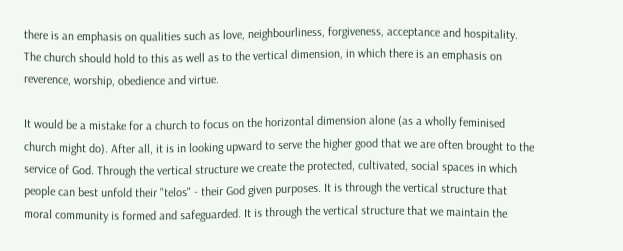there is an emphasis on qualities such as love, neighbourliness, forgiveness, acceptance and hospitality. The church should hold to this as well as to the vertical dimension, in which there is an emphasis on reverence, worship, obedience and virtue.

It would be a mistake for a church to focus on the horizontal dimension alone (as a wholly feminised church might do). After all, it is in looking upward to serve the higher good that we are often brought to the service of God. Through the vertical structure we create the protected, cultivated, social spaces in which people can best unfold their "telos" - their God given purposes. It is through the vertical structure that moral community is formed and safeguarded. It is through the vertical structure that we maintain the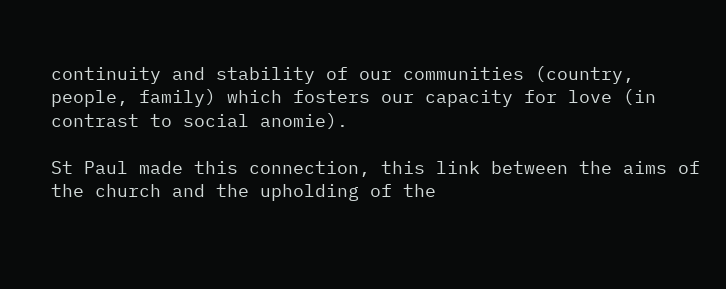continuity and stability of our communities (country, people, family) which fosters our capacity for love (in contrast to social anomie).

St Paul made this connection, this link between the aims of the church and the upholding of the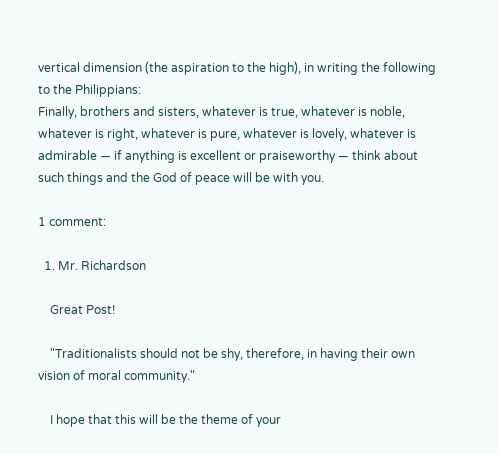vertical dimension (the aspiration to the high), in writing the following to the Philippians:
Finally, brothers and sisters, whatever is true, whatever is noble, whatever is right, whatever is pure, whatever is lovely, whatever is admirable — if anything is excellent or praiseworthy — think about such things and the God of peace will be with you.

1 comment:

  1. Mr. Richardson

    Great Post!

    "Traditionalists should not be shy, therefore, in having their own vision of moral community."

    I hope that this will be the theme of your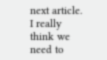next article. I really think we need to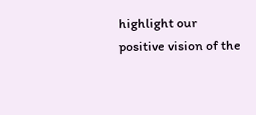highlight our positive vision of the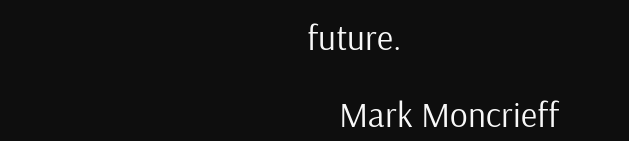future.

    Mark Moncrieff